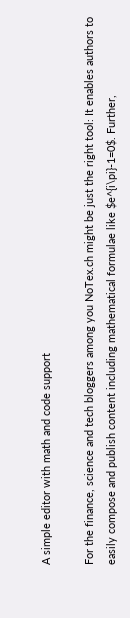A simple editor with math and code support

For the finance, science and tech bloggers among you NoTex.ch might be just the right tool: It enables authors to easily compose and publish content including mathematical formulae like $e^{i\pi}-1=0$. Further,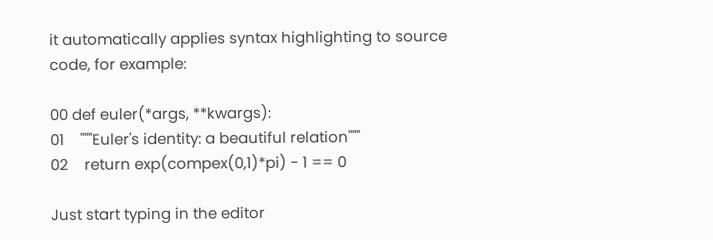it automatically applies syntax highlighting to source code, for example:

00 def euler(*args, **kwargs):
01    """Euler's identity: a beautiful relation"""
02    return exp(compex(0,1)*pi) - 1 == 0

Just start typing in the editor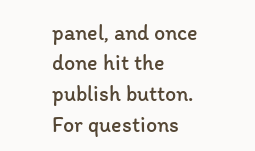panel, and once done hit the publish button. For questions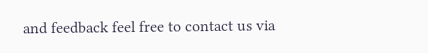and feedback feel free to contact us via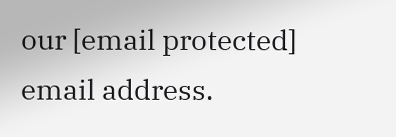our [email protected] email address.